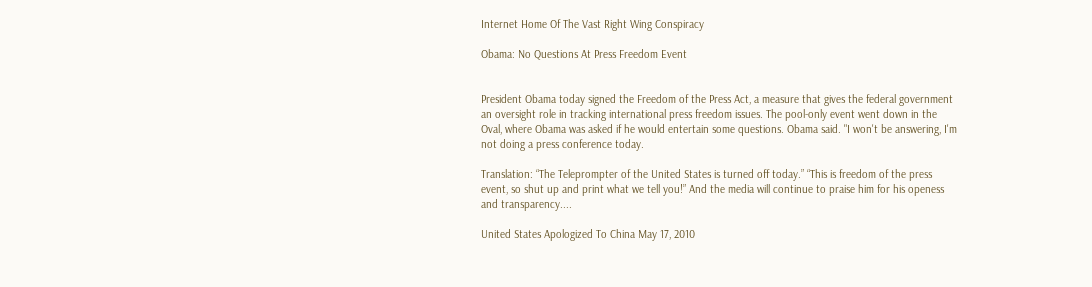Internet Home Of The Vast Right Wing Conspiracy

Obama: No Questions At Press Freedom Event


President Obama today signed the Freedom of the Press Act, a measure that gives the federal government an oversight role in tracking international press freedom issues. The pool-only event went down in the Oval, where Obama was asked if he would entertain some questions. Obama said. "I won't be answering, I'm not doing a press conference today.

Translation: “The Teleprompter of the United States is turned off today.” “This is freedom of the press event, so shut up and print what we tell you!” And the media will continue to praise him for his openess and transparency....

United States Apologized To China May 17, 2010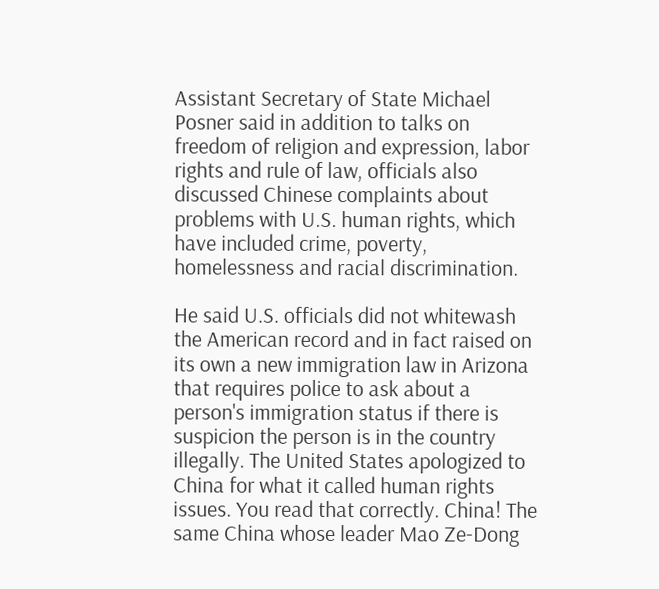Assistant Secretary of State Michael Posner said in addition to talks on freedom of religion and expression, labor rights and rule of law, officials also discussed Chinese complaints about problems with U.S. human rights, which have included crime, poverty, homelessness and racial discrimination.

He said U.S. officials did not whitewash the American record and in fact raised on its own a new immigration law in Arizona that requires police to ask about a person's immigration status if there is suspicion the person is in the country illegally. The United States apologized to China for what it called human rights issues. You read that correctly. China! The same China whose leader Mao Ze-Dong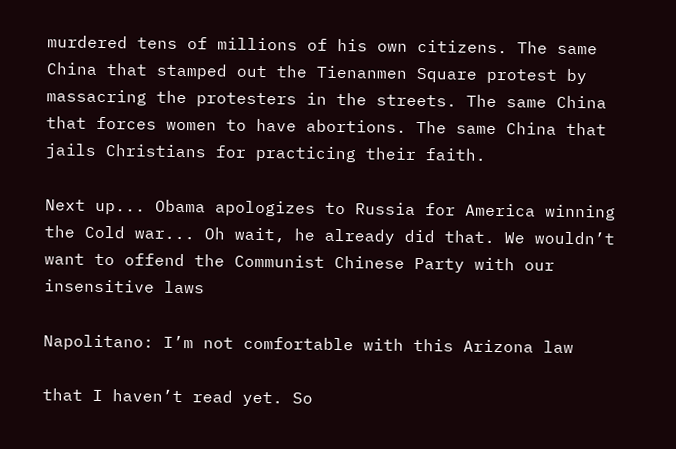murdered tens of millions of his own citizens. The same China that stamped out the Tienanmen Square protest by massacring the protesters in the streets. The same China that forces women to have abortions. The same China that jails Christians for practicing their faith.

Next up... Obama apologizes to Russia for America winning the Cold war... Oh wait, he already did that. We wouldn’t want to offend the Communist Chinese Party with our insensitive laws

Napolitano: I’m not comfortable with this Arizona law

that I haven’t read yet. So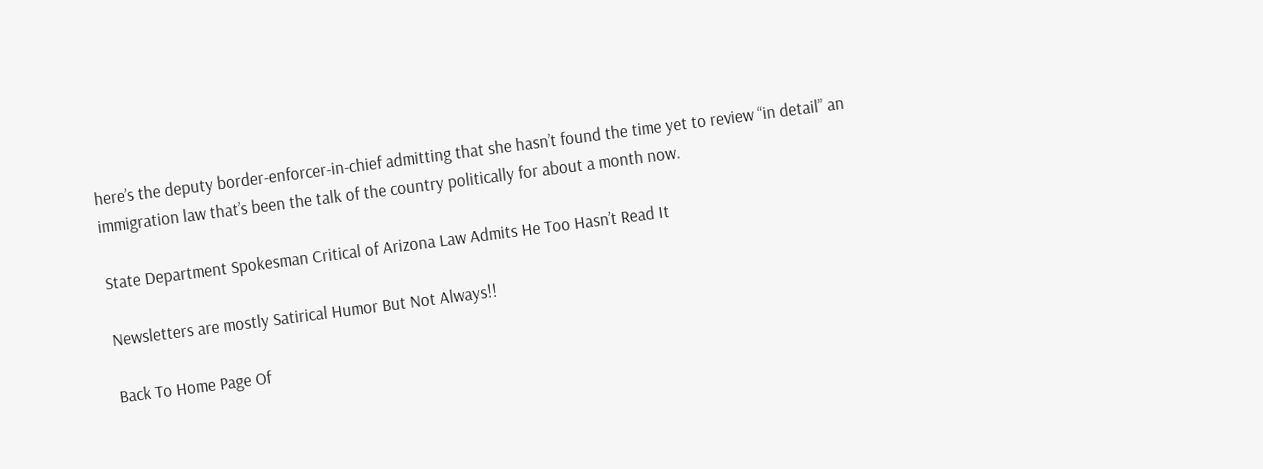here’s the deputy border-enforcer-in-chief admitting that she hasn’t found the time yet to review “in detail” an immigration law that’s been the talk of the country politically for about a month now.

State Department Spokesman Critical of Arizona Law Admits He Too Hasn’t Read It

Newsletters are mostly Satirical Humor But Not Always!!

Back To Home Page Of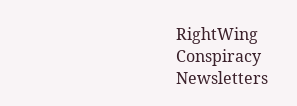RightWing Conspiracy Newsletters